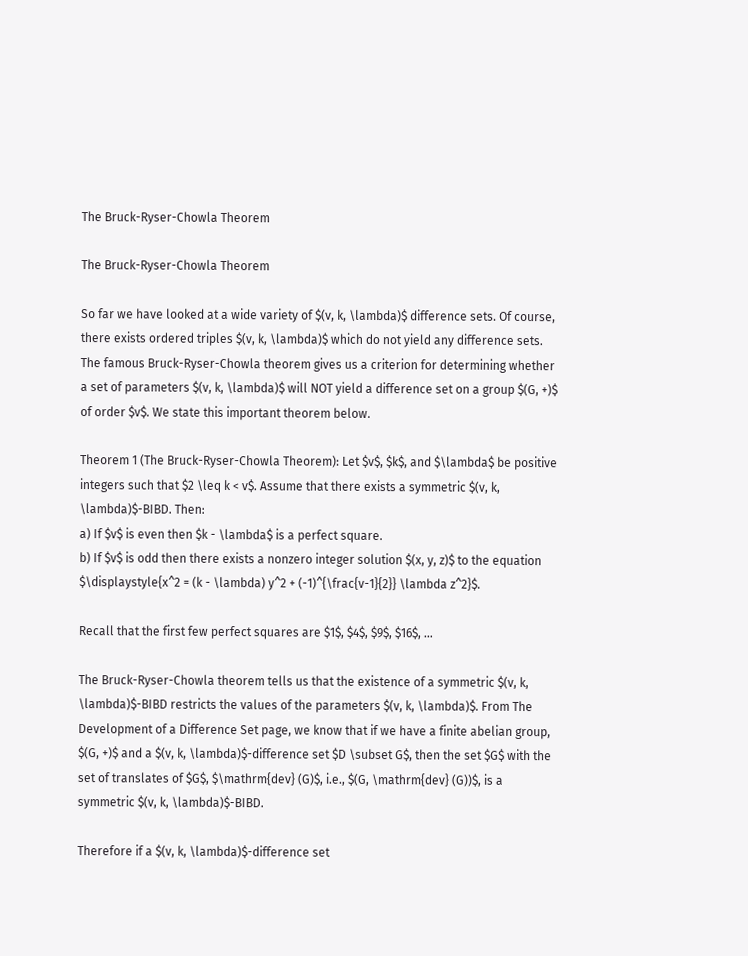The Bruck-Ryser-Chowla Theorem

The Bruck-Ryser-Chowla Theorem

So far we have looked at a wide variety of $(v, k, \lambda)$ difference sets. Of course, there exists ordered triples $(v, k, \lambda)$ which do not yield any difference sets. The famous Bruck-Ryser-Chowla theorem gives us a criterion for determining whether a set of parameters $(v, k, \lambda)$ will NOT yield a difference set on a group $(G, +)$ of order $v$. We state this important theorem below.

Theorem 1 (The Bruck-Ryser-Chowla Theorem): Let $v$, $k$, and $\lambda$ be positive integers such that $2 \leq k < v$. Assume that there exists a symmetric $(v, k, \lambda)$-BIBD. Then:
a) If $v$ is even then $k - \lambda$ is a perfect square.
b) If $v$ is odd then there exists a nonzero integer solution $(x, y, z)$ to the equation $\displaystyle{x^2 = (k - \lambda) y^2 + (-1)^{\frac{v-1}{2}} \lambda z^2}$.

Recall that the first few perfect squares are $1$, $4$, $9$, $16$, …

The Bruck-Ryser-Chowla theorem tells us that the existence of a symmetric $(v, k, \lambda)$-BIBD restricts the values of the parameters $(v, k, \lambda)$. From The Development of a Difference Set page, we know that if we have a finite abelian group, $(G, +)$ and a $(v, k, \lambda)$-difference set $D \subset G$, then the set $G$ with the set of translates of $G$, $\mathrm{dev} (G)$, i.e., $(G, \mathrm{dev} (G))$, is a symmetric $(v, k, \lambda)$-BIBD.

Therefore if a $(v, k, \lambda)$-difference set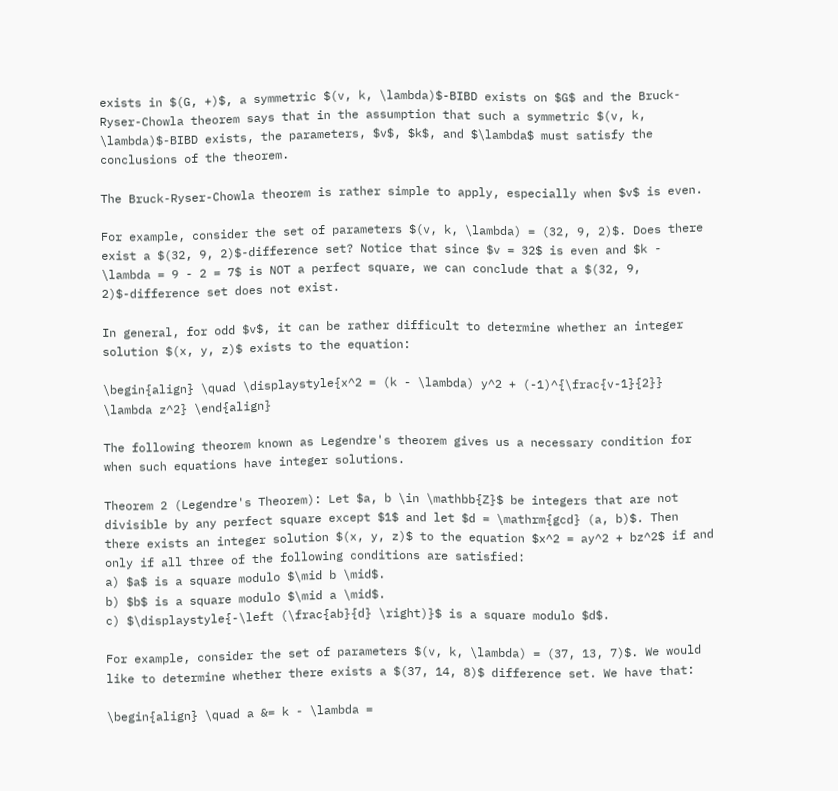exists in $(G, +)$, a symmetric $(v, k, \lambda)$-BIBD exists on $G$ and the Bruck-Ryser-Chowla theorem says that in the assumption that such a symmetric $(v, k, \lambda)$-BIBD exists, the parameters, $v$, $k$, and $\lambda$ must satisfy the conclusions of the theorem.

The Bruck-Ryser-Chowla theorem is rather simple to apply, especially when $v$ is even.

For example, consider the set of parameters $(v, k, \lambda) = (32, 9, 2)$. Does there exist a $(32, 9, 2)$-difference set? Notice that since $v = 32$ is even and $k - \lambda = 9 - 2 = 7$ is NOT a perfect square, we can conclude that a $(32, 9, 2)$-difference set does not exist.

In general, for odd $v$, it can be rather difficult to determine whether an integer solution $(x, y, z)$ exists to the equation:

\begin{align} \quad \displaystyle{x^2 = (k - \lambda) y^2 + (-1)^{\frac{v-1}{2}} \lambda z^2} \end{align}

The following theorem known as Legendre's theorem gives us a necessary condition for when such equations have integer solutions.

Theorem 2 (Legendre's Theorem): Let $a, b \in \mathbb{Z}$ be integers that are not divisible by any perfect square except $1$ and let $d = \mathrm{gcd} (a, b)$. Then there exists an integer solution $(x, y, z)$ to the equation $x^2 = ay^2 + bz^2$ if and only if all three of the following conditions are satisfied:
a) $a$ is a square modulo $\mid b \mid$.
b) $b$ is a square modulo $\mid a \mid$.
c) $\displaystyle{-\left (\frac{ab}{d} \right)}$ is a square modulo $d$.

For example, consider the set of parameters $(v, k, \lambda) = (37, 13, 7)$. We would like to determine whether there exists a $(37, 14, 8)$ difference set. We have that:

\begin{align} \quad a &= k - \lambda =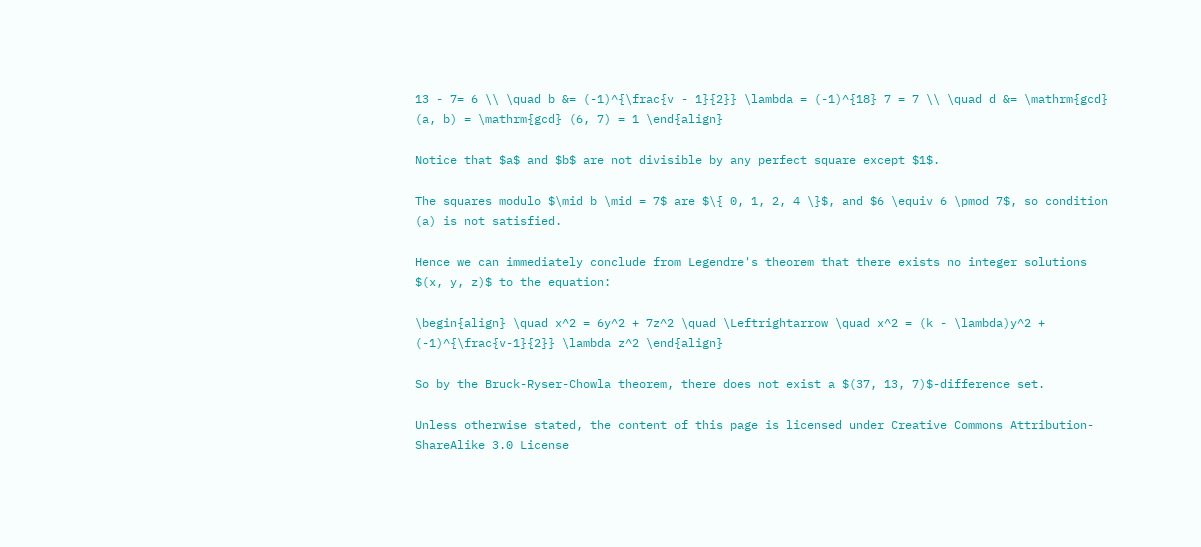13 - 7= 6 \\ \quad b &= (-1)^{\frac{v - 1}{2}} \lambda = (-1)^{18} 7 = 7 \\ \quad d &= \mathrm{gcd} (a, b) = \mathrm{gcd} (6, 7) = 1 \end{align}

Notice that $a$ and $b$ are not divisible by any perfect square except $1$.

The squares modulo $\mid b \mid = 7$ are $\{ 0, 1, 2, 4 \}$, and $6 \equiv 6 \pmod 7$, so condition (a) is not satisfied.

Hence we can immediately conclude from Legendre's theorem that there exists no integer solutions $(x, y, z)$ to the equation:

\begin{align} \quad x^2 = 6y^2 + 7z^2 \quad \Leftrightarrow \quad x^2 = (k - \lambda)y^2 + (-1)^{\frac{v-1}{2}} \lambda z^2 \end{align}

So by the Bruck-Ryser-Chowla theorem, there does not exist a $(37, 13, 7)$-difference set.

Unless otherwise stated, the content of this page is licensed under Creative Commons Attribution-ShareAlike 3.0 License